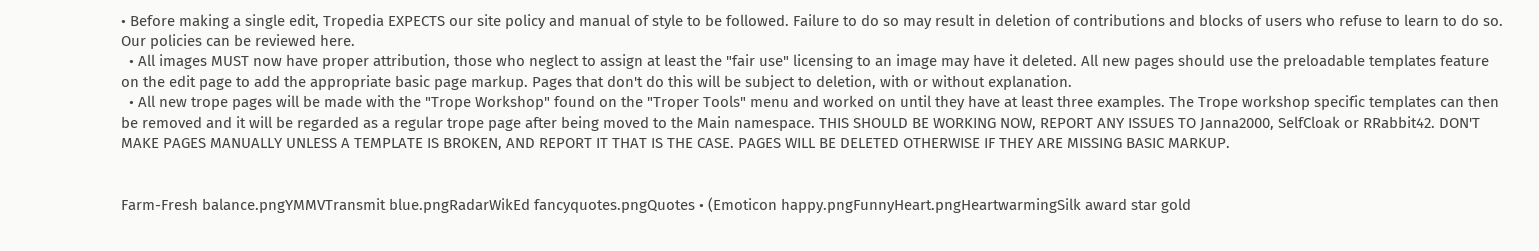• Before making a single edit, Tropedia EXPECTS our site policy and manual of style to be followed. Failure to do so may result in deletion of contributions and blocks of users who refuse to learn to do so. Our policies can be reviewed here.
  • All images MUST now have proper attribution, those who neglect to assign at least the "fair use" licensing to an image may have it deleted. All new pages should use the preloadable templates feature on the edit page to add the appropriate basic page markup. Pages that don't do this will be subject to deletion, with or without explanation.
  • All new trope pages will be made with the "Trope Workshop" found on the "Troper Tools" menu and worked on until they have at least three examples. The Trope workshop specific templates can then be removed and it will be regarded as a regular trope page after being moved to the Main namespace. THIS SHOULD BE WORKING NOW, REPORT ANY ISSUES TO Janna2000, SelfCloak or RRabbit42. DON'T MAKE PAGES MANUALLY UNLESS A TEMPLATE IS BROKEN, AND REPORT IT THAT IS THE CASE. PAGES WILL BE DELETED OTHERWISE IF THEY ARE MISSING BASIC MARKUP.


Farm-Fresh balance.pngYMMVTransmit blue.pngRadarWikEd fancyquotes.pngQuotes • (Emoticon happy.pngFunnyHeart.pngHeartwarmingSilk award star gold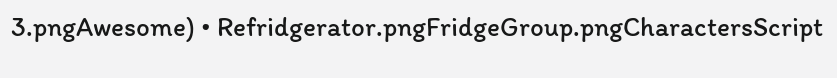3.pngAwesome) • Refridgerator.pngFridgeGroup.pngCharactersScript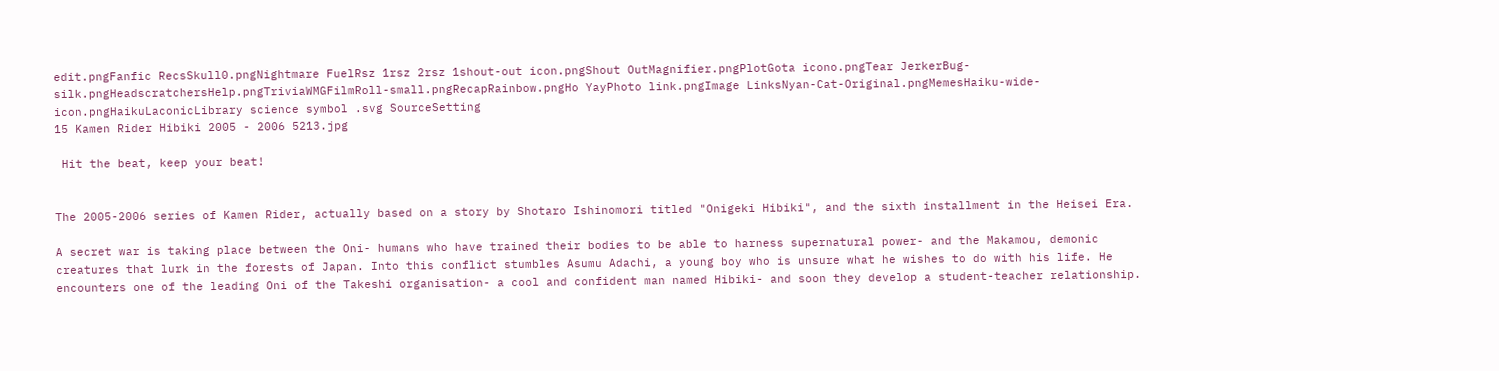edit.pngFanfic RecsSkull0.pngNightmare FuelRsz 1rsz 2rsz 1shout-out icon.pngShout OutMagnifier.pngPlotGota icono.pngTear JerkerBug-silk.pngHeadscratchersHelp.pngTriviaWMGFilmRoll-small.pngRecapRainbow.pngHo YayPhoto link.pngImage LinksNyan-Cat-Original.pngMemesHaiku-wide-icon.pngHaikuLaconicLibrary science symbol .svg SourceSetting
15 Kamen Rider Hibiki 2005 - 2006 5213.jpg

 Hit the beat, keep your beat!


The 2005-2006 series of Kamen Rider, actually based on a story by Shotaro Ishinomori titled "Onigeki Hibiki", and the sixth installment in the Heisei Era.

A secret war is taking place between the Oni- humans who have trained their bodies to be able to harness supernatural power- and the Makamou, demonic creatures that lurk in the forests of Japan. Into this conflict stumbles Asumu Adachi, a young boy who is unsure what he wishes to do with his life. He encounters one of the leading Oni of the Takeshi organisation- a cool and confident man named Hibiki- and soon they develop a student-teacher relationship.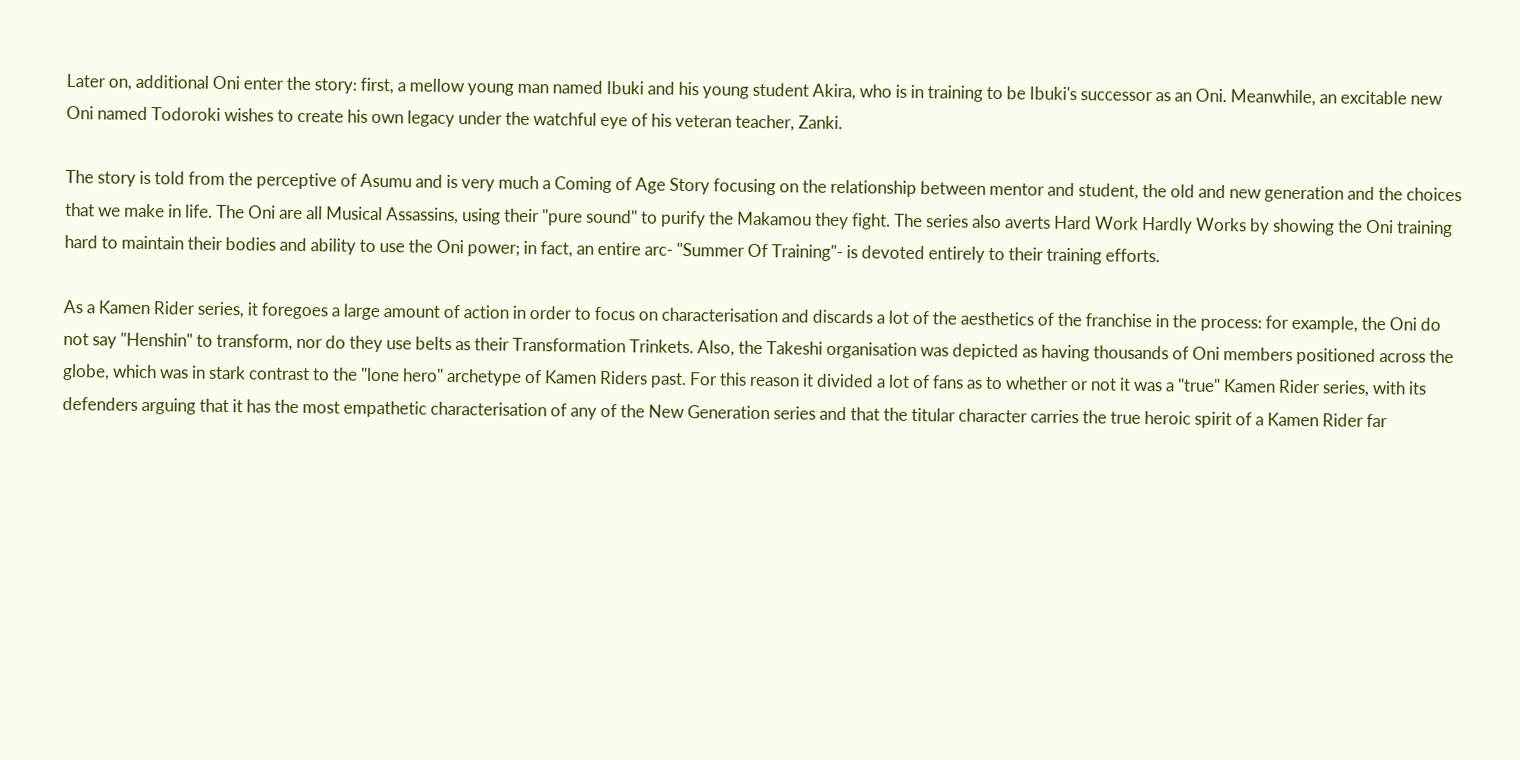Later on, additional Oni enter the story: first, a mellow young man named Ibuki and his young student Akira, who is in training to be Ibuki's successor as an Oni. Meanwhile, an excitable new Oni named Todoroki wishes to create his own legacy under the watchful eye of his veteran teacher, Zanki.

The story is told from the perceptive of Asumu and is very much a Coming of Age Story focusing on the relationship between mentor and student, the old and new generation and the choices that we make in life. The Oni are all Musical Assassins, using their "pure sound" to purify the Makamou they fight. The series also averts Hard Work Hardly Works by showing the Oni training hard to maintain their bodies and ability to use the Oni power; in fact, an entire arc- "Summer Of Training"- is devoted entirely to their training efforts.

As a Kamen Rider series, it foregoes a large amount of action in order to focus on characterisation and discards a lot of the aesthetics of the franchise in the process: for example, the Oni do not say "Henshin" to transform, nor do they use belts as their Transformation Trinkets. Also, the Takeshi organisation was depicted as having thousands of Oni members positioned across the globe, which was in stark contrast to the "lone hero" archetype of Kamen Riders past. For this reason it divided a lot of fans as to whether or not it was a "true" Kamen Rider series, with its defenders arguing that it has the most empathetic characterisation of any of the New Generation series and that the titular character carries the true heroic spirit of a Kamen Rider far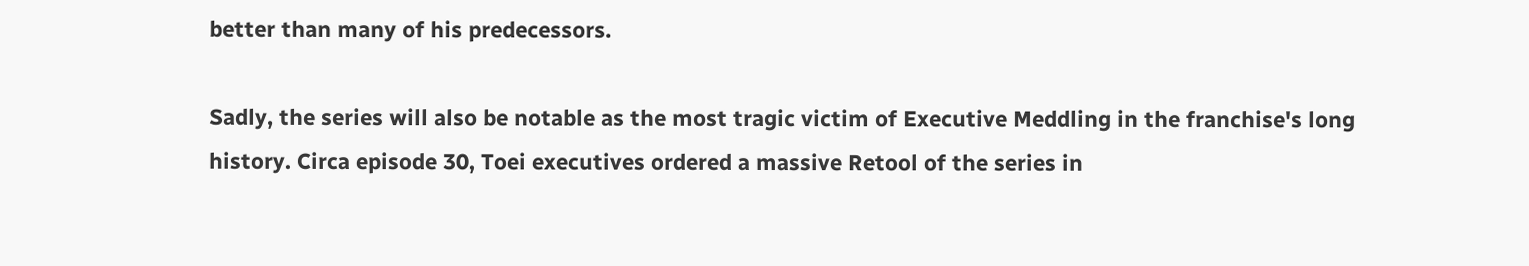better than many of his predecessors.

Sadly, the series will also be notable as the most tragic victim of Executive Meddling in the franchise's long history. Circa episode 30, Toei executives ordered a massive Retool of the series in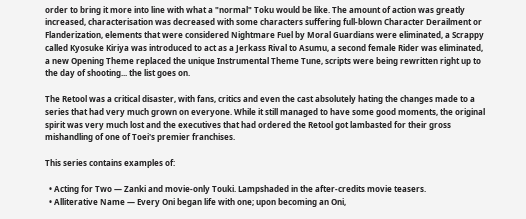order to bring it more into line with what a "normal" Toku would be like. The amount of action was greatly increased, characterisation was decreased with some characters suffering full-blown Character Derailment or Flanderization, elements that were considered Nightmare Fuel by Moral Guardians were eliminated, a Scrappy called Kyosuke Kiriya was introduced to act as a Jerkass Rival to Asumu, a second female Rider was eliminated, a new Opening Theme replaced the unique Instrumental Theme Tune, scripts were being rewritten right up to the day of shooting... the list goes on.

The Retool was a critical disaster, with fans, critics and even the cast absolutely hating the changes made to a series that had very much grown on everyone. While it still managed to have some good moments, the original spirit was very much lost and the executives that had ordered the Retool got lambasted for their gross mishandling of one of Toei's premier franchises.

This series contains examples of:

  • Acting for Two — Zanki and movie-only Touki. Lampshaded in the after-credits movie teasers.
  • Alliterative Name — Every Oni began life with one; upon becoming an Oni,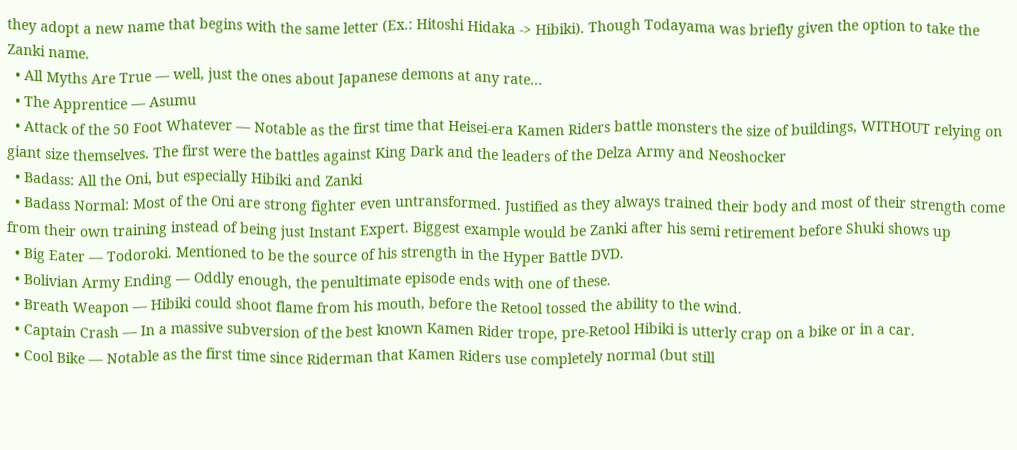they adopt a new name that begins with the same letter (Ex.: Hitoshi Hidaka -> Hibiki). Though Todayama was briefly given the option to take the Zanki name.
  • All Myths Are True — well, just the ones about Japanese demons at any rate...
  • The Apprentice — Asumu
  • Attack of the 50 Foot Whatever — Notable as the first time that Heisei-era Kamen Riders battle monsters the size of buildings, WITHOUT relying on giant size themselves. The first were the battles against King Dark and the leaders of the Delza Army and Neoshocker
  • Badass: All the Oni, but especially Hibiki and Zanki
  • Badass Normal: Most of the Oni are strong fighter even untransformed. Justified as they always trained their body and most of their strength come from their own training instead of being just Instant Expert. Biggest example would be Zanki after his semi retirement before Shuki shows up
  • Big Eater — Todoroki. Mentioned to be the source of his strength in the Hyper Battle DVD.
  • Bolivian Army Ending — Oddly enough, the penultimate episode ends with one of these.
  • Breath Weapon — Hibiki could shoot flame from his mouth, before the Retool tossed the ability to the wind.
  • Captain Crash — In a massive subversion of the best known Kamen Rider trope, pre-Retool Hibiki is utterly crap on a bike or in a car.
  • Cool Bike — Notable as the first time since Riderman that Kamen Riders use completely normal (but still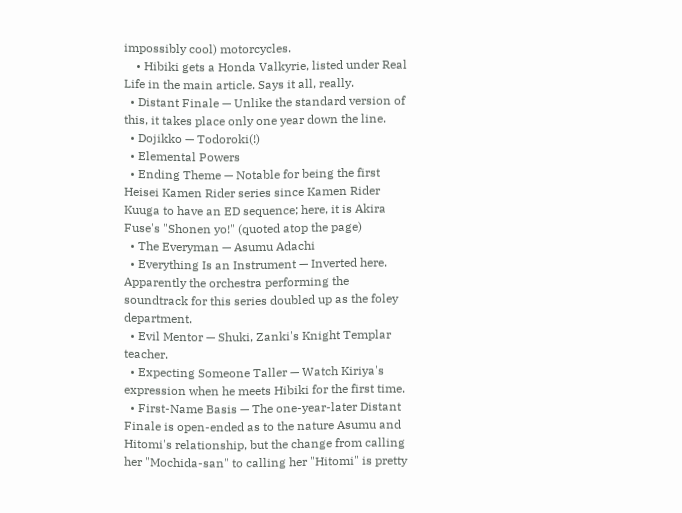impossibly cool) motorcycles.
    • Hibiki gets a Honda Valkyrie, listed under Real Life in the main article. Says it all, really.
  • Distant Finale — Unlike the standard version of this, it takes place only one year down the line.
  • Dojikko — Todoroki(!)
  • Elemental Powers
  • Ending Theme — Notable for being the first Heisei Kamen Rider series since Kamen Rider Kuuga to have an ED sequence; here, it is Akira Fuse's "Shonen yo!" (quoted atop the page)
  • The Everyman — Asumu Adachi
  • Everything Is an Instrument — Inverted here. Apparently the orchestra performing the soundtrack for this series doubled up as the foley department.
  • Evil Mentor — Shuki, Zanki's Knight Templar teacher.
  • Expecting Someone Taller — Watch Kiriya's expression when he meets Hibiki for the first time.
  • First-Name Basis — The one-year-later Distant Finale is open-ended as to the nature Asumu and Hitomi's relationship, but the change from calling her "Mochida-san" to calling her "Hitomi" is pretty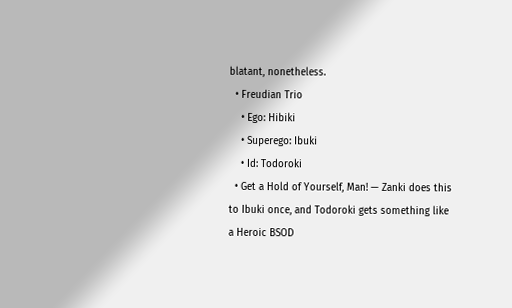blatant, nonetheless.
  • Freudian Trio
    • Ego: Hibiki
    • Superego: Ibuki
    • Id: Todoroki
  • Get a Hold of Yourself, Man! — Zanki does this to Ibuki once, and Todoroki gets something like a Heroic BSOD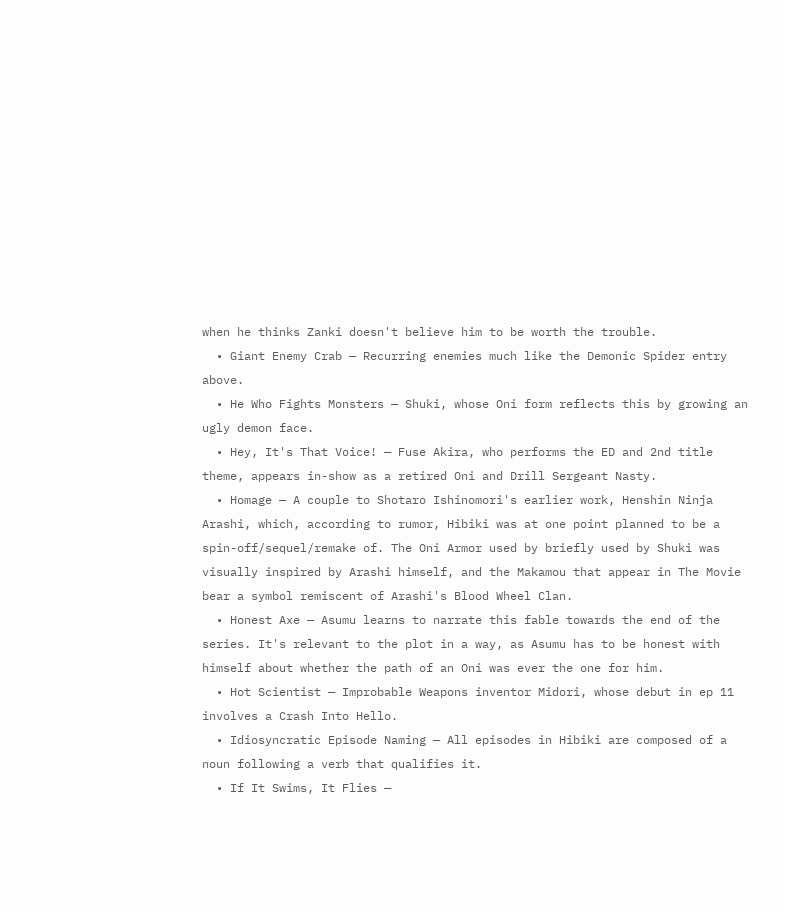when he thinks Zanki doesn't believe him to be worth the trouble.
  • Giant Enemy Crab — Recurring enemies much like the Demonic Spider entry above.
  • He Who Fights Monsters — Shuki, whose Oni form reflects this by growing an ugly demon face.
  • Hey, It's That Voice! — Fuse Akira, who performs the ED and 2nd title theme, appears in-show as a retired Oni and Drill Sergeant Nasty.
  • Homage — A couple to Shotaro Ishinomori's earlier work, Henshin Ninja Arashi, which, according to rumor, Hibiki was at one point planned to be a spin-off/sequel/remake of. The Oni Armor used by briefly used by Shuki was visually inspired by Arashi himself, and the Makamou that appear in The Movie bear a symbol remiscent of Arashi's Blood Wheel Clan.
  • Honest Axe — Asumu learns to narrate this fable towards the end of the series. It's relevant to the plot in a way, as Asumu has to be honest with himself about whether the path of an Oni was ever the one for him.
  • Hot Scientist — Improbable Weapons inventor Midori, whose debut in ep 11 involves a Crash Into Hello.
  • Idiosyncratic Episode Naming — All episodes in Hibiki are composed of a noun following a verb that qualifies it.
  • If It Swims, It Flies —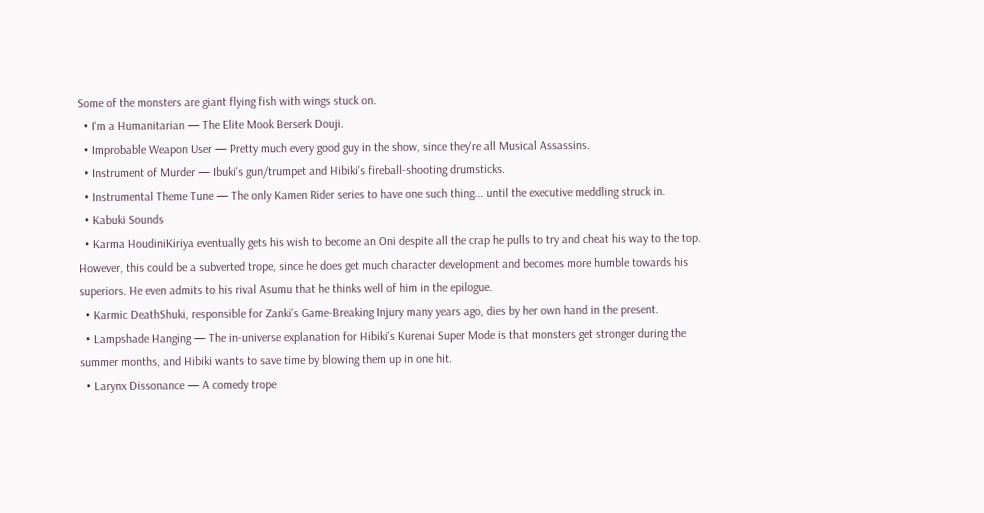Some of the monsters are giant flying fish with wings stuck on.
  • I'm a Humanitarian — The Elite Mook Berserk Douji.
  • Improbable Weapon User — Pretty much every good guy in the show, since they're all Musical Assassins.
  • Instrument of Murder — Ibuki's gun/trumpet and Hibiki's fireball-shooting drumsticks.
  • Instrumental Theme Tune — The only Kamen Rider series to have one such thing... until the executive meddling struck in.
  • Kabuki Sounds
  • Karma HoudiniKiriya eventually gets his wish to become an Oni despite all the crap he pulls to try and cheat his way to the top. However, this could be a subverted trope, since he does get much character development and becomes more humble towards his superiors. He even admits to his rival Asumu that he thinks well of him in the epilogue.
  • Karmic DeathShuki, responsible for Zanki's Game-Breaking Injury many years ago, dies by her own hand in the present.
  • Lampshade Hanging — The in-universe explanation for Hibiki's Kurenai Super Mode is that monsters get stronger during the summer months, and Hibiki wants to save time by blowing them up in one hit.
  • Larynx Dissonance — A comedy trope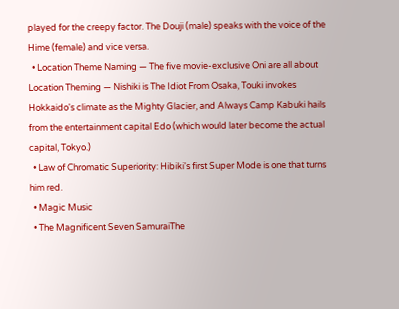played for the creepy factor. The Douji (male) speaks with the voice of the Hime (female) and vice versa.
  • Location Theme Naming — The five movie-exclusive Oni are all about Location Theming — Nishiki is The Idiot From Osaka, Touki invokes Hokkaido's climate as the Mighty Glacier, and Always Camp Kabuki hails from the entertainment capital Edo (which would later become the actual capital, Tokyo.)
  • Law of Chromatic Superiority: Hibiki's first Super Mode is one that turns him red.
  • Magic Music
  • The Magnificent Seven SamuraiThe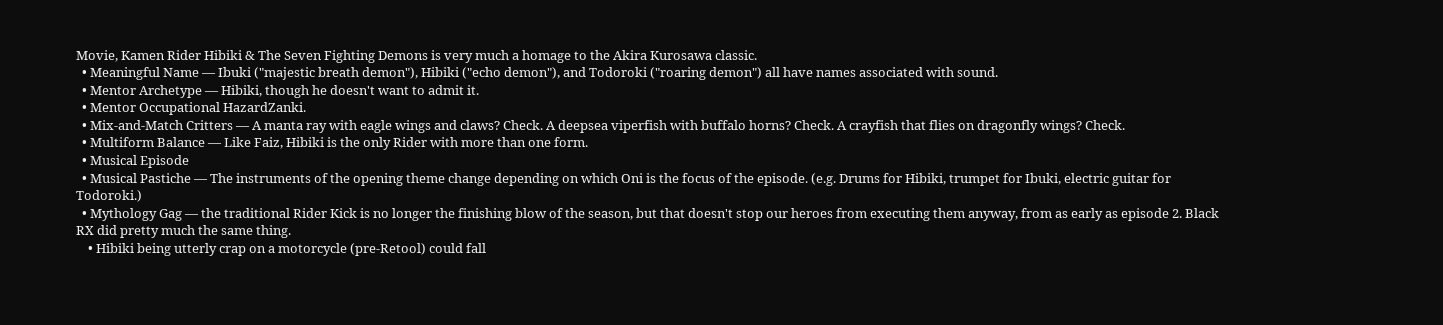Movie, Kamen Rider Hibiki & The Seven Fighting Demons is very much a homage to the Akira Kurosawa classic.
  • Meaningful Name — Ibuki ("majestic breath demon"), Hibiki ("echo demon"), and Todoroki ("roaring demon") all have names associated with sound.
  • Mentor Archetype — Hibiki, though he doesn't want to admit it.
  • Mentor Occupational HazardZanki.
  • Mix-and-Match Critters — A manta ray with eagle wings and claws? Check. A deepsea viperfish with buffalo horns? Check. A crayfish that flies on dragonfly wings? Check.
  • Multiform Balance — Like Faiz, Hibiki is the only Rider with more than one form.
  • Musical Episode
  • Musical Pastiche — The instruments of the opening theme change depending on which Oni is the focus of the episode. (e.g. Drums for Hibiki, trumpet for Ibuki, electric guitar for Todoroki.)
  • Mythology Gag — the traditional Rider Kick is no longer the finishing blow of the season, but that doesn't stop our heroes from executing them anyway, from as early as episode 2. Black RX did pretty much the same thing.
    • Hibiki being utterly crap on a motorcycle (pre-Retool) could fall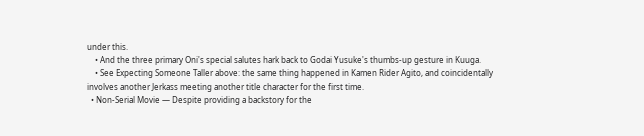under this.
    • And the three primary Oni's special salutes hark back to Godai Yusuke's thumbs-up gesture in Kuuga.
    • See Expecting Someone Taller above: the same thing happened in Kamen Rider Agito, and coincidentally involves another Jerkass meeting another title character for the first time.
  • Non-Serial Movie — Despite providing a backstory for the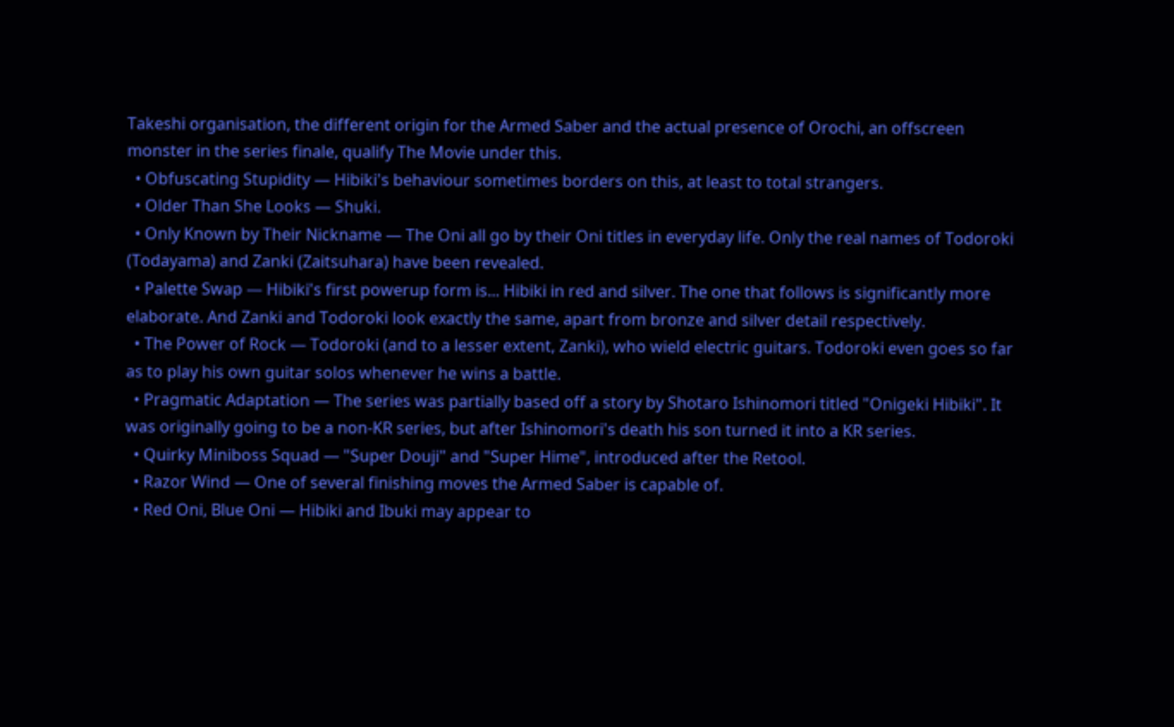Takeshi organisation, the different origin for the Armed Saber and the actual presence of Orochi, an offscreen monster in the series finale, qualify The Movie under this.
  • Obfuscating Stupidity — Hibiki's behaviour sometimes borders on this, at least to total strangers.
  • Older Than She Looks — Shuki.
  • Only Known by Their Nickname — The Oni all go by their Oni titles in everyday life. Only the real names of Todoroki (Todayama) and Zanki (Zaitsuhara) have been revealed.
  • Palette Swap — Hibiki's first powerup form is... Hibiki in red and silver. The one that follows is significantly more elaborate. And Zanki and Todoroki look exactly the same, apart from bronze and silver detail respectively.
  • The Power of Rock — Todoroki (and to a lesser extent, Zanki), who wield electric guitars. Todoroki even goes so far as to play his own guitar solos whenever he wins a battle.
  • Pragmatic Adaptation — The series was partially based off a story by Shotaro Ishinomori titled "Onigeki Hibiki". It was originally going to be a non-KR series, but after Ishinomori's death his son turned it into a KR series.
  • Quirky Miniboss Squad — "Super Douji" and "Super Hime", introduced after the Retool.
  • Razor Wind — One of several finishing moves the Armed Saber is capable of.
  • Red Oni, Blue Oni — Hibiki and Ibuki may appear to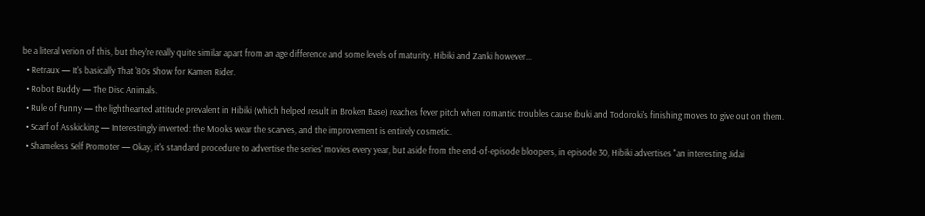be a literal verion of this, but they're really quite similar apart from an age difference and some levels of maturity. Hibiki and Zanki however...
  • Retraux — It's basically That '80s Show for Kamen Rider.
  • Robot Buddy — The Disc Animals.
  • Rule of Funny — the lighthearted attitude prevalent in Hibiki (which helped result in Broken Base) reaches fever pitch when romantic troubles cause Ibuki and Todoroki's finishing moves to give out on them.
  • Scarf of Asskicking — Interestingly inverted: the Mooks wear the scarves, and the improvement is entirely cosmetic.
  • Shameless Self Promoter — Okay, it's standard procedure to advertise the series' movies every year, but aside from the end-of-episode bloopers, in episode 30, Hibiki advertises "an interesting Jidai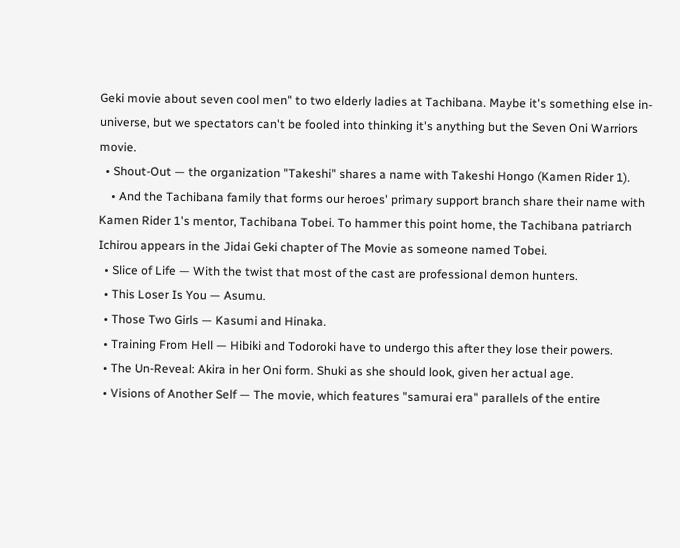Geki movie about seven cool men" to two elderly ladies at Tachibana. Maybe it's something else in-universe, but we spectators can't be fooled into thinking it's anything but the Seven Oni Warriors movie.
  • Shout-Out — the organization "Takeshi" shares a name with Takeshi Hongo (Kamen Rider 1).
    • And the Tachibana family that forms our heroes' primary support branch share their name with Kamen Rider 1's mentor, Tachibana Tobei. To hammer this point home, the Tachibana patriarch Ichirou appears in the Jidai Geki chapter of The Movie as someone named Tobei.
  • Slice of Life — With the twist that most of the cast are professional demon hunters.
  • This Loser Is You — Asumu.
  • Those Two Girls — Kasumi and Hinaka.
  • Training From Hell — Hibiki and Todoroki have to undergo this after they lose their powers.
  • The Un-Reveal: Akira in her Oni form. Shuki as she should look, given her actual age.
  • Visions of Another Self — The movie, which features "samurai era" parallels of the entire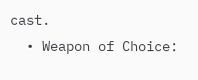cast.
  • Weapon of Choice: